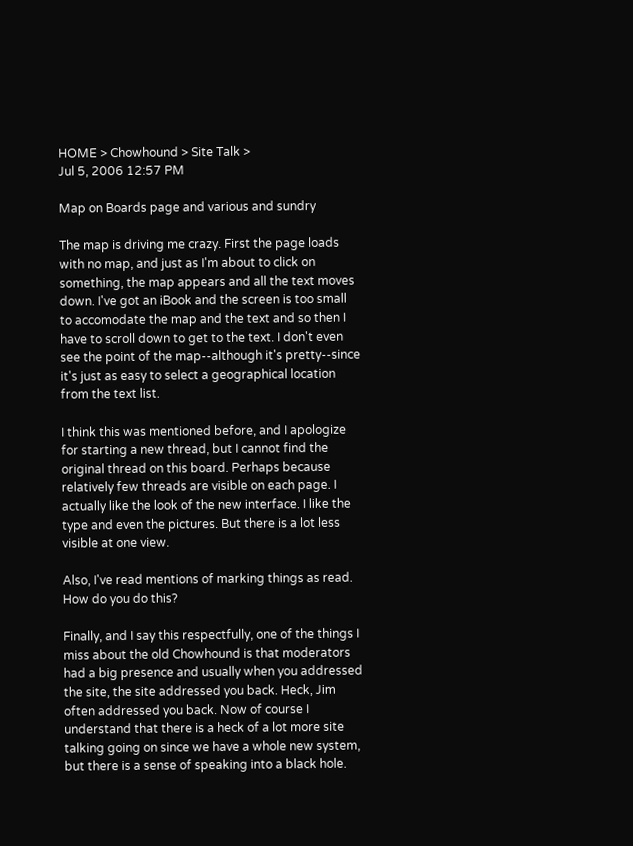HOME > Chowhound > Site Talk >
Jul 5, 2006 12:57 PM

Map on Boards page and various and sundry

The map is driving me crazy. First the page loads with no map, and just as I'm about to click on something, the map appears and all the text moves down. I've got an iBook and the screen is too small to accomodate the map and the text and so then I have to scroll down to get to the text. I don't even see the point of the map--although it's pretty--since it's just as easy to select a geographical location from the text list.

I think this was mentioned before, and I apologize for starting a new thread, but I cannot find the original thread on this board. Perhaps because relatively few threads are visible on each page. I actually like the look of the new interface. I like the type and even the pictures. But there is a lot less visible at one view.

Also, I've read mentions of marking things as read. How do you do this?

Finally, and I say this respectfully, one of the things I miss about the old Chowhound is that moderators had a big presence and usually when you addressed the site, the site addressed you back. Heck, Jim often addressed you back. Now of course I understand that there is a heck of a lot more site talking going on since we have a whole new system, but there is a sense of speaking into a black hole.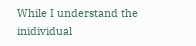While I understand the inidividual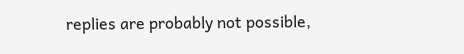replies are probably not possible,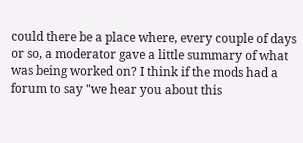could there be a place where, every couple of days or so, a moderator gave a little summary of what was being worked on? I think if the mods had a forum to say "we hear you about this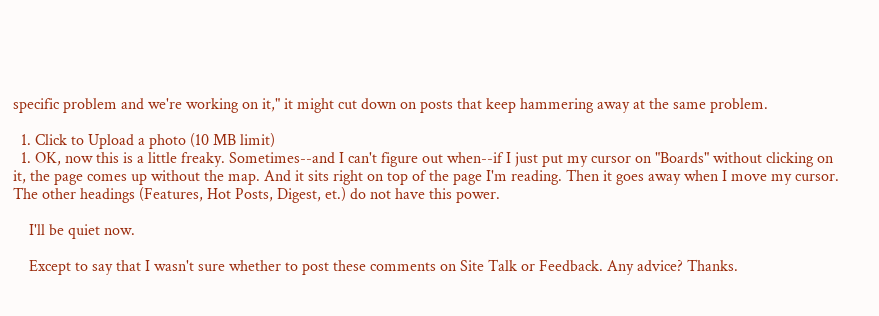specific problem and we're working on it," it might cut down on posts that keep hammering away at the same problem.

  1. Click to Upload a photo (10 MB limit)
  1. OK, now this is a little freaky. Sometimes--and I can't figure out when--if I just put my cursor on "Boards" without clicking on it, the page comes up without the map. And it sits right on top of the page I'm reading. Then it goes away when I move my cursor. The other headings (Features, Hot Posts, Digest, et.) do not have this power.

    I'll be quiet now.

    Except to say that I wasn't sure whether to post these comments on Site Talk or Feedback. Any advice? Thanks.